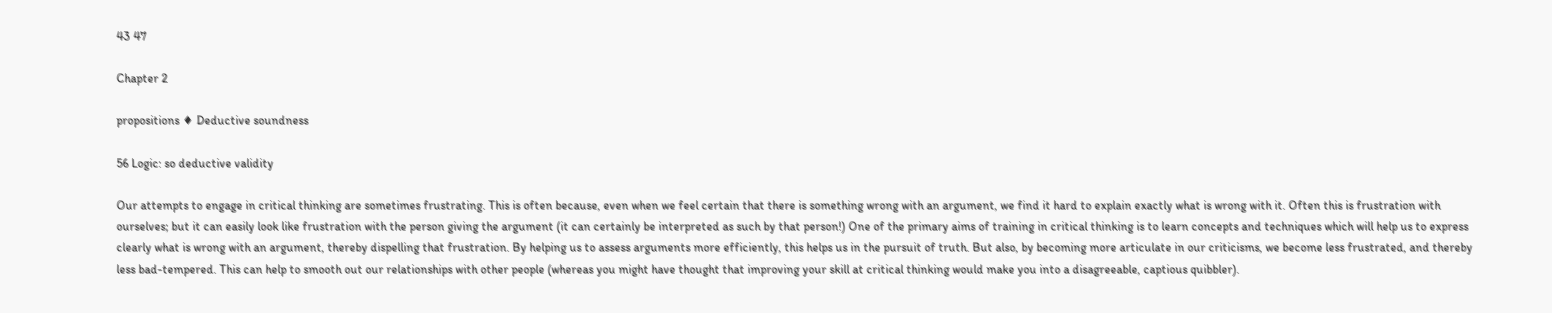43 47

Chapter 2

propositions ♦ Deductive soundness

56 Logic: so deductive validity

Our attempts to engage in critical thinking are sometimes frustrating. This is often because, even when we feel certain that there is something wrong with an argument, we find it hard to explain exactly what is wrong with it. Often this is frustration with ourselves; but it can easily look like frustration with the person giving the argument (it can certainly be interpreted as such by that person!) One of the primary aims of training in critical thinking is to learn concepts and techniques which will help us to express clearly what is wrong with an argument, thereby dispelling that frustration. By helping us to assess arguments more efficiently, this helps us in the pursuit of truth. But also, by becoming more articulate in our criticisms, we become less frustrated, and thereby less bad-tempered. This can help to smooth out our relationships with other people (whereas you might have thought that improving your skill at critical thinking would make you into a disagreeable, captious quibbler).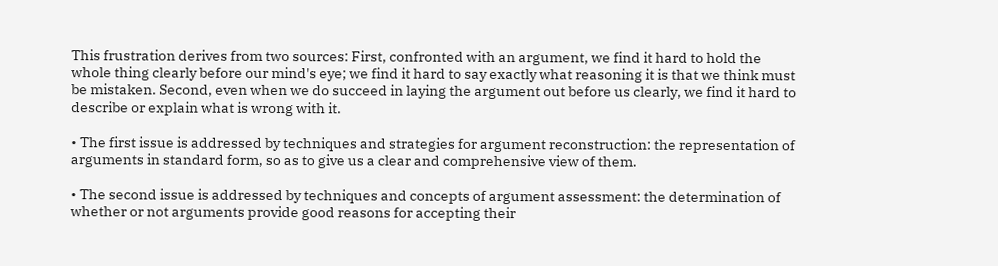This frustration derives from two sources: First, confronted with an argument, we find it hard to hold the whole thing clearly before our mind's eye; we find it hard to say exactly what reasoning it is that we think must be mistaken. Second, even when we do succeed in laying the argument out before us clearly, we find it hard to describe or explain what is wrong with it.

• The first issue is addressed by techniques and strategies for argument reconstruction: the representation of arguments in standard form, so as to give us a clear and comprehensive view of them.

• The second issue is addressed by techniques and concepts of argument assessment: the determination of whether or not arguments provide good reasons for accepting their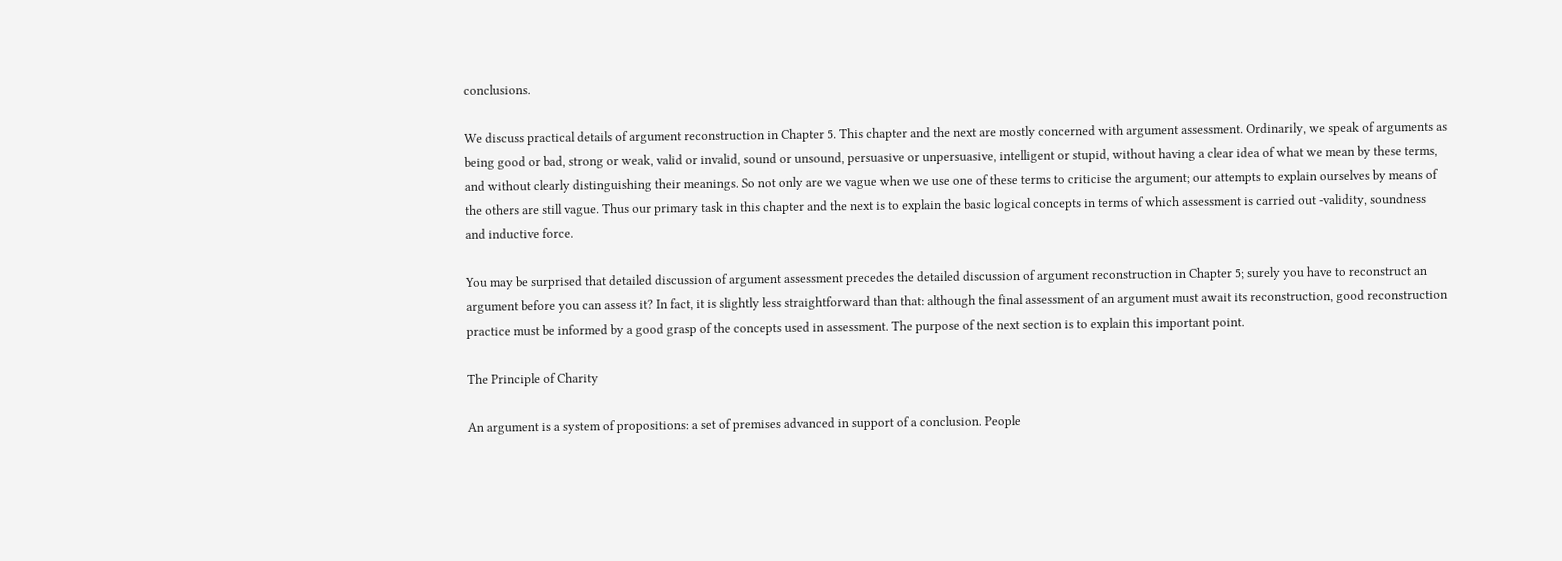conclusions.

We discuss practical details of argument reconstruction in Chapter 5. This chapter and the next are mostly concerned with argument assessment. Ordinarily, we speak of arguments as being good or bad, strong or weak, valid or invalid, sound or unsound, persuasive or unpersuasive, intelligent or stupid, without having a clear idea of what we mean by these terms, and without clearly distinguishing their meanings. So not only are we vague when we use one of these terms to criticise the argument; our attempts to explain ourselves by means of the others are still vague. Thus our primary task in this chapter and the next is to explain the basic logical concepts in terms of which assessment is carried out -validity, soundness and inductive force.

You may be surprised that detailed discussion of argument assessment precedes the detailed discussion of argument reconstruction in Chapter 5; surely you have to reconstruct an argument before you can assess it? In fact, it is slightly less straightforward than that: although the final assessment of an argument must await its reconstruction, good reconstruction practice must be informed by a good grasp of the concepts used in assessment. The purpose of the next section is to explain this important point.

The Principle of Charity

An argument is a system of propositions: a set of premises advanced in support of a conclusion. People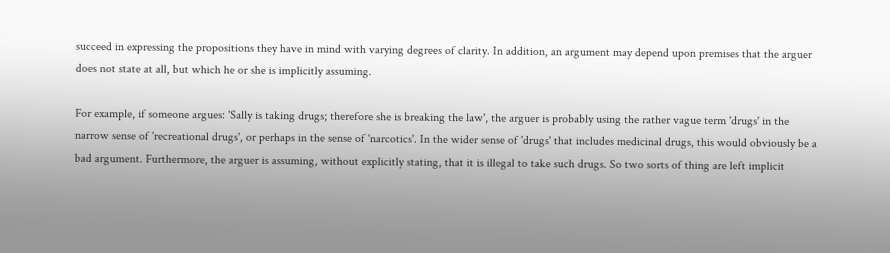succeed in expressing the propositions they have in mind with varying degrees of clarity. In addition, an argument may depend upon premises that the arguer does not state at all, but which he or she is implicitly assuming.

For example, if someone argues: 'Sally is taking drugs; therefore she is breaking the law', the arguer is probably using the rather vague term 'drugs' in the narrow sense of 'recreational drugs', or perhaps in the sense of 'narcotics'. In the wider sense of 'drugs' that includes medicinal drugs, this would obviously be a bad argument. Furthermore, the arguer is assuming, without explicitly stating, that it is illegal to take such drugs. So two sorts of thing are left implicit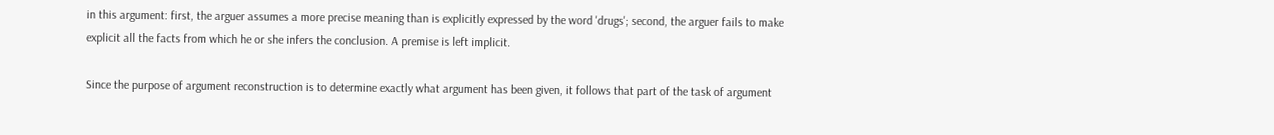in this argument: first, the arguer assumes a more precise meaning than is explicitly expressed by the word 'drugs'; second, the arguer fails to make explicit all the facts from which he or she infers the conclusion. A premise is left implicit.

Since the purpose of argument reconstruction is to determine exactly what argument has been given, it follows that part of the task of argument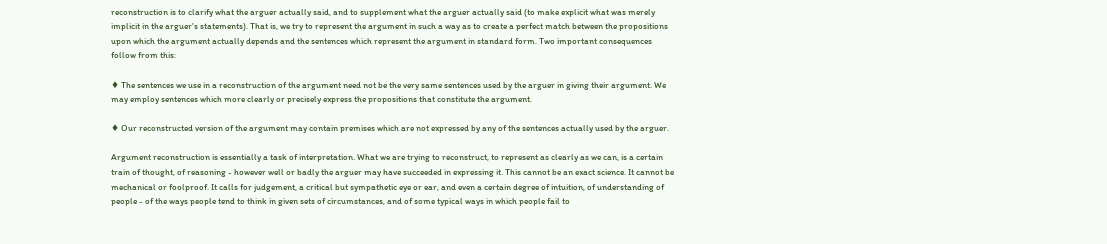reconstruction is to clarify what the arguer actually said, and to supplement what the arguer actually said (to make explicit what was merely implicit in the arguer's statements). That is, we try to represent the argument in such a way as to create a perfect match between the propositions upon which the argument actually depends and the sentences which represent the argument in standard form. Two important consequences follow from this:

♦ The sentences we use in a reconstruction of the argument need not be the very same sentences used by the arguer in giving their argument. We may employ sentences which more clearly or precisely express the propositions that constitute the argument.

♦ Our reconstructed version of the argument may contain premises which are not expressed by any of the sentences actually used by the arguer.

Argument reconstruction is essentially a task of interpretation. What we are trying to reconstruct, to represent as clearly as we can, is a certain train of thought, of reasoning - however well or badly the arguer may have succeeded in expressing it. This cannot be an exact science. It cannot be mechanical or foolproof. It calls for judgement, a critical but sympathetic eye or ear, and even a certain degree of intuition, of understanding of people - of the ways people tend to think in given sets of circumstances, and of some typical ways in which people fail to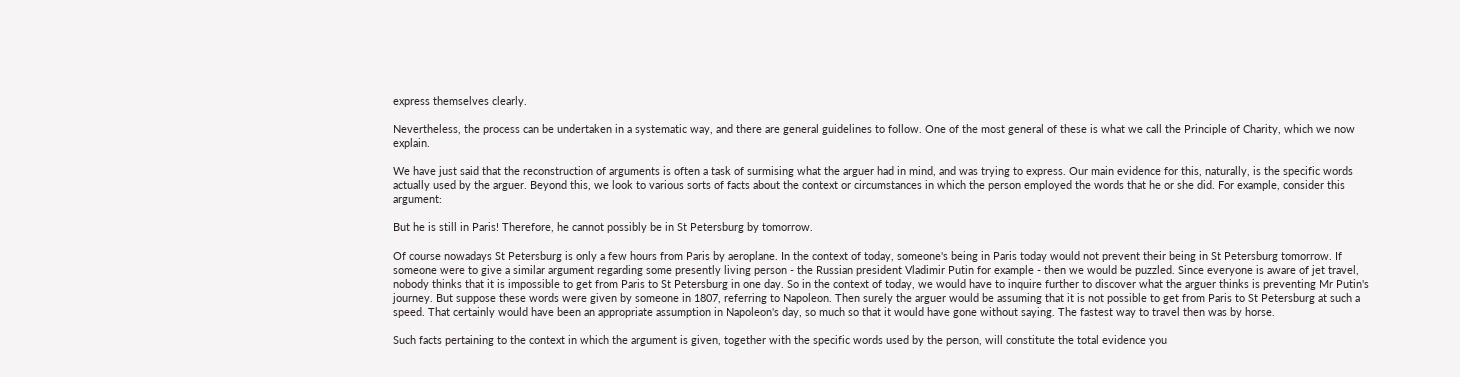express themselves clearly.

Nevertheless, the process can be undertaken in a systematic way, and there are general guidelines to follow. One of the most general of these is what we call the Principle of Charity, which we now explain.

We have just said that the reconstruction of arguments is often a task of surmising what the arguer had in mind, and was trying to express. Our main evidence for this, naturally, is the specific words actually used by the arguer. Beyond this, we look to various sorts of facts about the context or circumstances in which the person employed the words that he or she did. For example, consider this argument:

But he is still in Paris! Therefore, he cannot possibly be in St Petersburg by tomorrow.

Of course nowadays St Petersburg is only a few hours from Paris by aeroplane. In the context of today, someone's being in Paris today would not prevent their being in St Petersburg tomorrow. If someone were to give a similar argument regarding some presently living person - the Russian president Vladimir Putin for example - then we would be puzzled. Since everyone is aware of jet travel, nobody thinks that it is impossible to get from Paris to St Petersburg in one day. So in the context of today, we would have to inquire further to discover what the arguer thinks is preventing Mr Putin's journey. But suppose these words were given by someone in 1807, referring to Napoleon. Then surely the arguer would be assuming that it is not possible to get from Paris to St Petersburg at such a speed. That certainly would have been an appropriate assumption in Napoleon's day, so much so that it would have gone without saying. The fastest way to travel then was by horse.

Such facts pertaining to the context in which the argument is given, together with the specific words used by the person, will constitute the total evidence you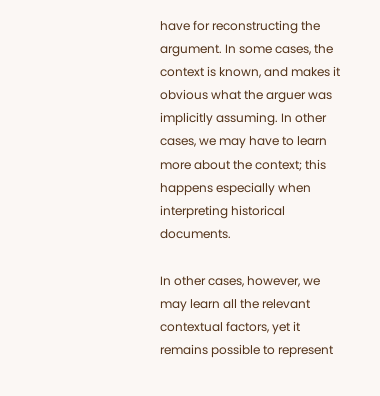have for reconstructing the argument. In some cases, the context is known, and makes it obvious what the arguer was implicitly assuming. In other cases, we may have to learn more about the context; this happens especially when interpreting historical documents.

In other cases, however, we may learn all the relevant contextual factors, yet it remains possible to represent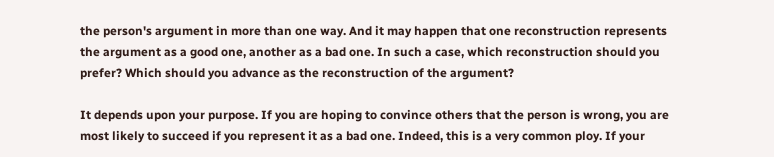the person's argument in more than one way. And it may happen that one reconstruction represents the argument as a good one, another as a bad one. In such a case, which reconstruction should you prefer? Which should you advance as the reconstruction of the argument?

It depends upon your purpose. If you are hoping to convince others that the person is wrong, you are most likely to succeed if you represent it as a bad one. Indeed, this is a very common ploy. If your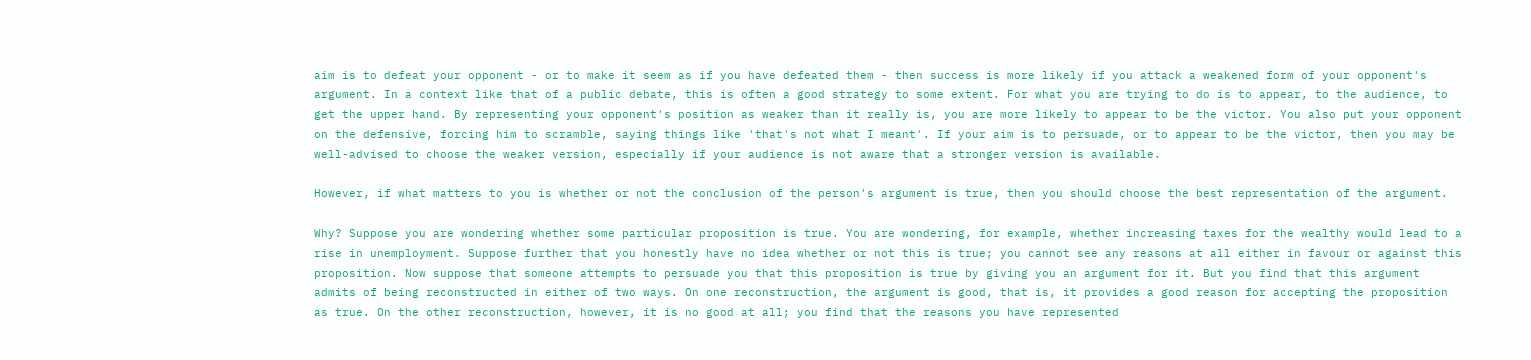aim is to defeat your opponent - or to make it seem as if you have defeated them - then success is more likely if you attack a weakened form of your opponent's argument. In a context like that of a public debate, this is often a good strategy to some extent. For what you are trying to do is to appear, to the audience, to get the upper hand. By representing your opponent's position as weaker than it really is, you are more likely to appear to be the victor. You also put your opponent on the defensive, forcing him to scramble, saying things like 'that's not what I meant'. If your aim is to persuade, or to appear to be the victor, then you may be well-advised to choose the weaker version, especially if your audience is not aware that a stronger version is available.

However, if what matters to you is whether or not the conclusion of the person's argument is true, then you should choose the best representation of the argument.

Why? Suppose you are wondering whether some particular proposition is true. You are wondering, for example, whether increasing taxes for the wealthy would lead to a rise in unemployment. Suppose further that you honestly have no idea whether or not this is true; you cannot see any reasons at all either in favour or against this proposition. Now suppose that someone attempts to persuade you that this proposition is true by giving you an argument for it. But you find that this argument admits of being reconstructed in either of two ways. On one reconstruction, the argument is good, that is, it provides a good reason for accepting the proposition as true. On the other reconstruction, however, it is no good at all; you find that the reasons you have represented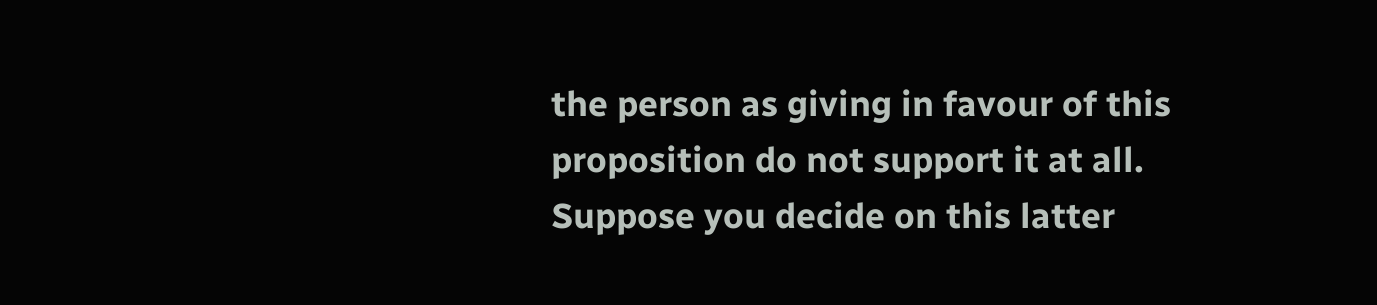the person as giving in favour of this proposition do not support it at all. Suppose you decide on this latter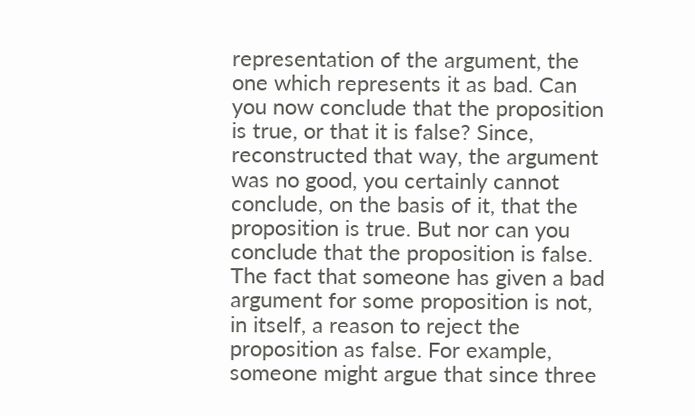representation of the argument, the one which represents it as bad. Can you now conclude that the proposition is true, or that it is false? Since, reconstructed that way, the argument was no good, you certainly cannot conclude, on the basis of it, that the proposition is true. But nor can you conclude that the proposition is false. The fact that someone has given a bad argument for some proposition is not, in itself, a reason to reject the proposition as false. For example, someone might argue that since three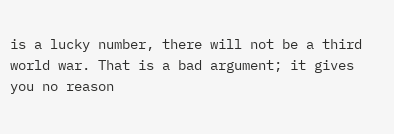is a lucky number, there will not be a third world war. That is a bad argument; it gives you no reason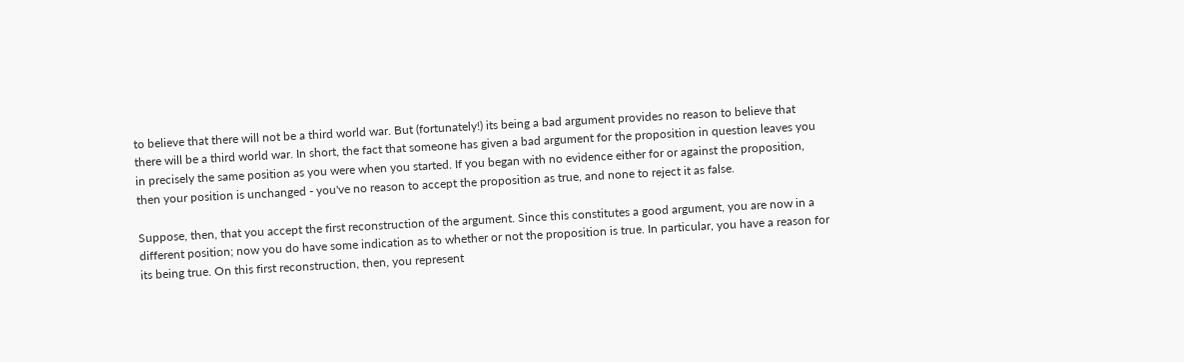to believe that there will not be a third world war. But (fortunately!) its being a bad argument provides no reason to believe that there will be a third world war. In short, the fact that someone has given a bad argument for the proposition in question leaves you in precisely the same position as you were when you started. If you began with no evidence either for or against the proposition, then your position is unchanged - you've no reason to accept the proposition as true, and none to reject it as false.

Suppose, then, that you accept the first reconstruction of the argument. Since this constitutes a good argument, you are now in a different position; now you do have some indication as to whether or not the proposition is true. In particular, you have a reason for its being true. On this first reconstruction, then, you represent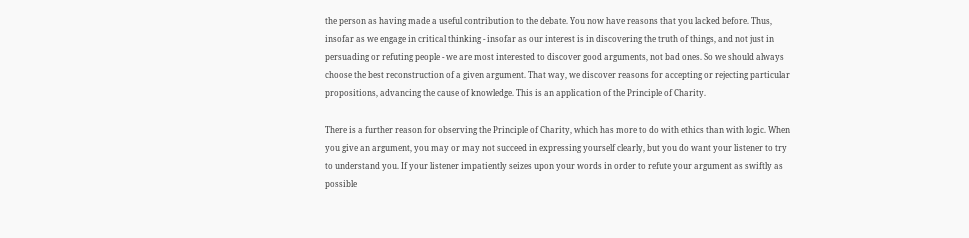the person as having made a useful contribution to the debate. You now have reasons that you lacked before. Thus, insofar as we engage in critical thinking - insofar as our interest is in discovering the truth of things, and not just in persuading or refuting people - we are most interested to discover good arguments, not bad ones. So we should always choose the best reconstruction of a given argument. That way, we discover reasons for accepting or rejecting particular propositions, advancing the cause of knowledge. This is an application of the Principle of Charity.

There is a further reason for observing the Principle of Charity, which has more to do with ethics than with logic. When you give an argument, you may or may not succeed in expressing yourself clearly, but you do want your listener to try to understand you. If your listener impatiently seizes upon your words in order to refute your argument as swiftly as possible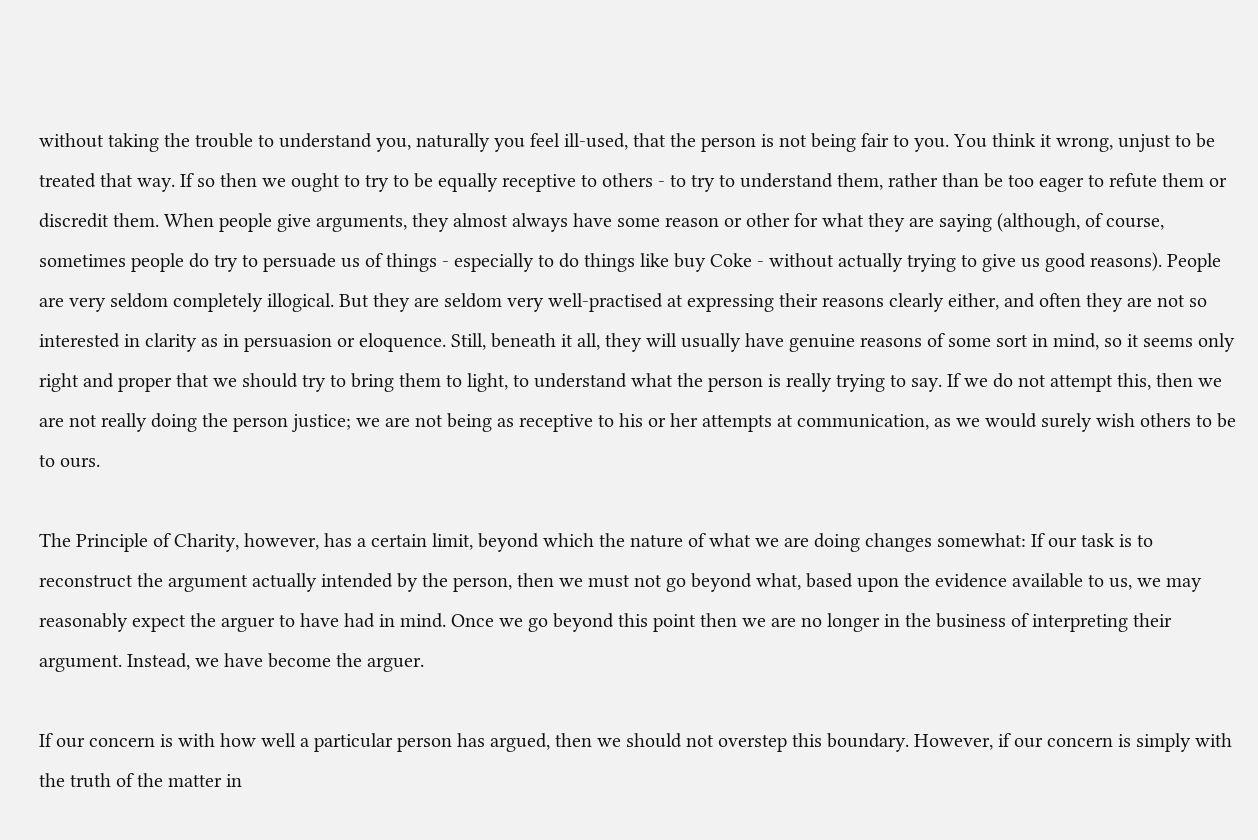without taking the trouble to understand you, naturally you feel ill-used, that the person is not being fair to you. You think it wrong, unjust to be treated that way. If so then we ought to try to be equally receptive to others - to try to understand them, rather than be too eager to refute them or discredit them. When people give arguments, they almost always have some reason or other for what they are saying (although, of course, sometimes people do try to persuade us of things - especially to do things like buy Coke - without actually trying to give us good reasons). People are very seldom completely illogical. But they are seldom very well-practised at expressing their reasons clearly either, and often they are not so interested in clarity as in persuasion or eloquence. Still, beneath it all, they will usually have genuine reasons of some sort in mind, so it seems only right and proper that we should try to bring them to light, to understand what the person is really trying to say. If we do not attempt this, then we are not really doing the person justice; we are not being as receptive to his or her attempts at communication, as we would surely wish others to be to ours.

The Principle of Charity, however, has a certain limit, beyond which the nature of what we are doing changes somewhat: If our task is to reconstruct the argument actually intended by the person, then we must not go beyond what, based upon the evidence available to us, we may reasonably expect the arguer to have had in mind. Once we go beyond this point then we are no longer in the business of interpreting their argument. Instead, we have become the arguer.

If our concern is with how well a particular person has argued, then we should not overstep this boundary. However, if our concern is simply with the truth of the matter in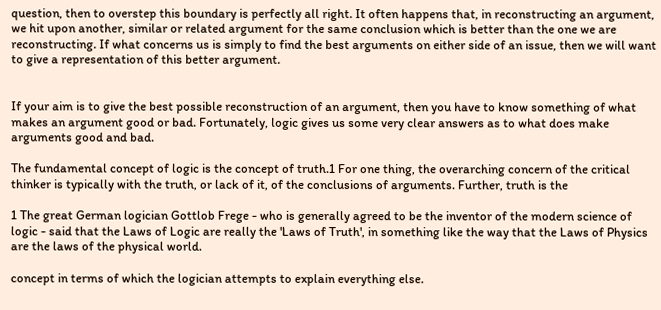question, then to overstep this boundary is perfectly all right. It often happens that, in reconstructing an argument, we hit upon another, similar or related argument for the same conclusion which is better than the one we are reconstructing. If what concerns us is simply to find the best arguments on either side of an issue, then we will want to give a representation of this better argument.


If your aim is to give the best possible reconstruction of an argument, then you have to know something of what makes an argument good or bad. Fortunately, logic gives us some very clear answers as to what does make arguments good and bad.

The fundamental concept of logic is the concept of truth.1 For one thing, the overarching concern of the critical thinker is typically with the truth, or lack of it, of the conclusions of arguments. Further, truth is the

1 The great German logician Gottlob Frege - who is generally agreed to be the inventor of the modern science of logic - said that the Laws of Logic are really the 'Laws of Truth', in something like the way that the Laws of Physics are the laws of the physical world.

concept in terms of which the logician attempts to explain everything else.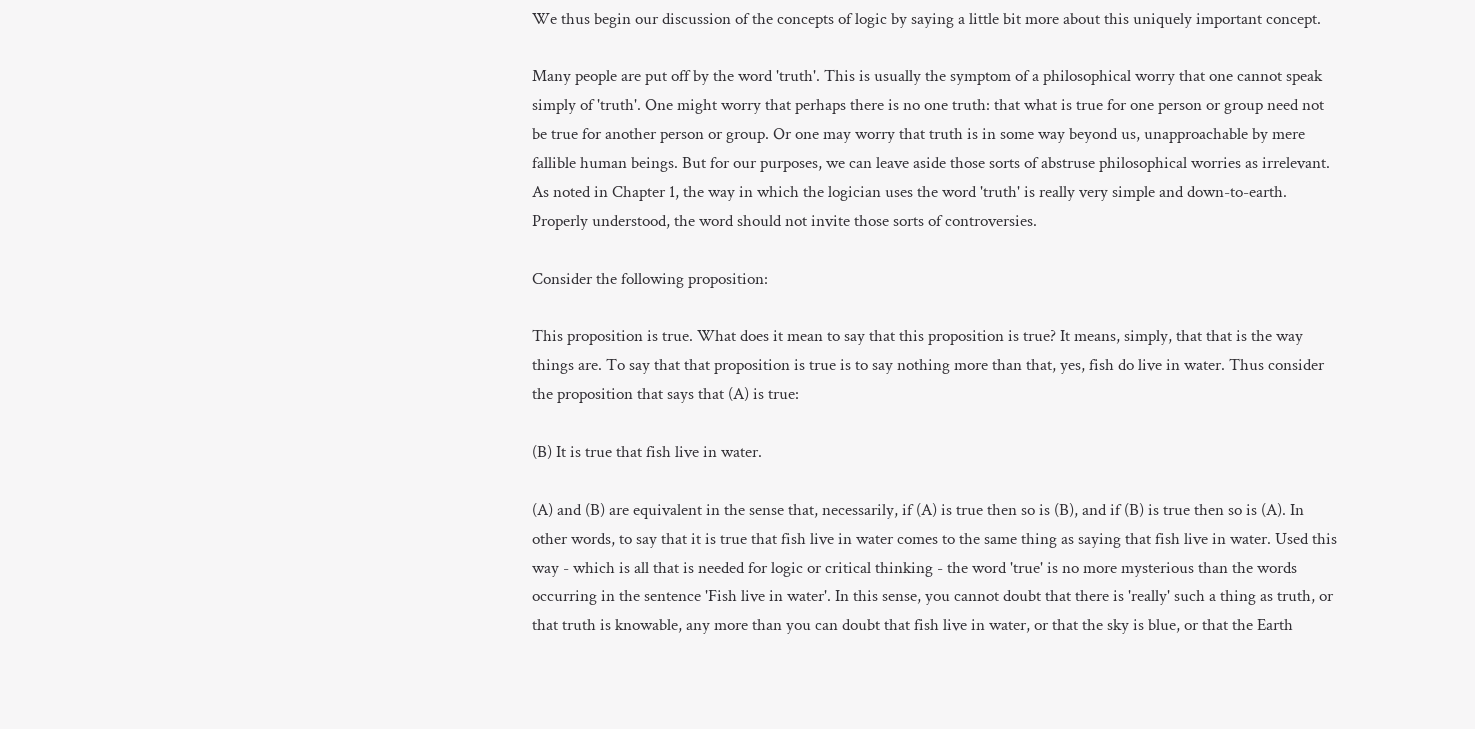We thus begin our discussion of the concepts of logic by saying a little bit more about this uniquely important concept.

Many people are put off by the word 'truth'. This is usually the symptom of a philosophical worry that one cannot speak simply of 'truth'. One might worry that perhaps there is no one truth: that what is true for one person or group need not be true for another person or group. Or one may worry that truth is in some way beyond us, unapproachable by mere fallible human beings. But for our purposes, we can leave aside those sorts of abstruse philosophical worries as irrelevant. As noted in Chapter 1, the way in which the logician uses the word 'truth' is really very simple and down-to-earth. Properly understood, the word should not invite those sorts of controversies.

Consider the following proposition:

This proposition is true. What does it mean to say that this proposition is true? It means, simply, that that is the way things are. To say that that proposition is true is to say nothing more than that, yes, fish do live in water. Thus consider the proposition that says that (A) is true:

(B) It is true that fish live in water.

(A) and (B) are equivalent in the sense that, necessarily, if (A) is true then so is (B), and if (B) is true then so is (A). In other words, to say that it is true that fish live in water comes to the same thing as saying that fish live in water. Used this way - which is all that is needed for logic or critical thinking - the word 'true' is no more mysterious than the words occurring in the sentence 'Fish live in water'. In this sense, you cannot doubt that there is 'really' such a thing as truth, or that truth is knowable, any more than you can doubt that fish live in water, or that the sky is blue, or that the Earth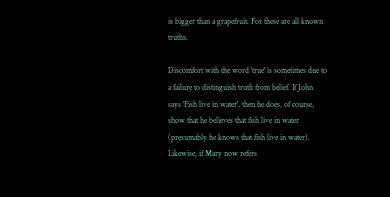is bigger than a grapefruit. For these are all known truths.

Discomfort with the word 'true' is sometimes due to a failure to distinguish truth from belief. If John says 'Fish live in water', then he does, of course, show that he believes that fish live in water (presumably he knows that fish live in water). Likewise, if Mary now refers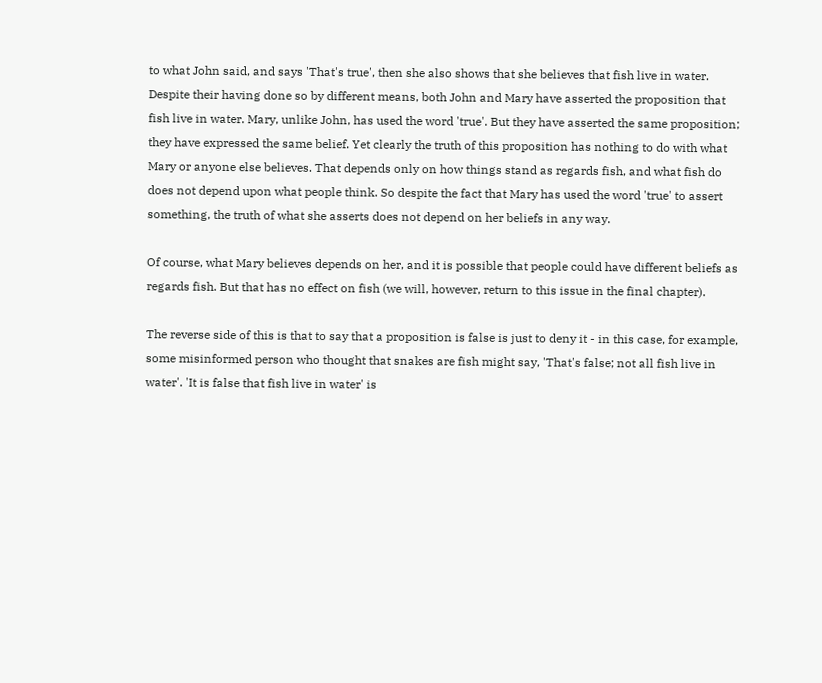to what John said, and says 'That's true', then she also shows that she believes that fish live in water. Despite their having done so by different means, both John and Mary have asserted the proposition that fish live in water. Mary, unlike John, has used the word 'true'. But they have asserted the same proposition; they have expressed the same belief. Yet clearly the truth of this proposition has nothing to do with what Mary or anyone else believes. That depends only on how things stand as regards fish, and what fish do does not depend upon what people think. So despite the fact that Mary has used the word 'true' to assert something, the truth of what she asserts does not depend on her beliefs in any way.

Of course, what Mary believes depends on her, and it is possible that people could have different beliefs as regards fish. But that has no effect on fish (we will, however, return to this issue in the final chapter).

The reverse side of this is that to say that a proposition is false is just to deny it - in this case, for example, some misinformed person who thought that snakes are fish might say, 'That's false; not all fish live in water'. 'It is false that fish live in water' is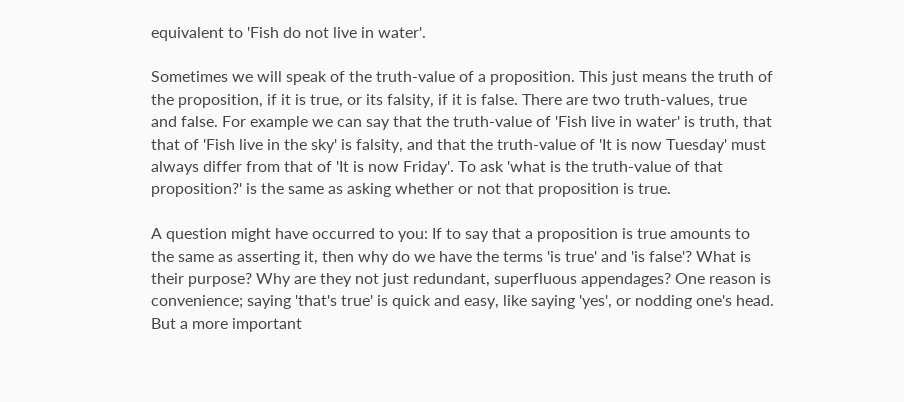equivalent to 'Fish do not live in water'.

Sometimes we will speak of the truth-value of a proposition. This just means the truth of the proposition, if it is true, or its falsity, if it is false. There are two truth-values, true and false. For example we can say that the truth-value of 'Fish live in water' is truth, that that of 'Fish live in the sky' is falsity, and that the truth-value of 'It is now Tuesday' must always differ from that of 'It is now Friday'. To ask 'what is the truth-value of that proposition?' is the same as asking whether or not that proposition is true.

A question might have occurred to you: If to say that a proposition is true amounts to the same as asserting it, then why do we have the terms 'is true' and 'is false'? What is their purpose? Why are they not just redundant, superfluous appendages? One reason is convenience; saying 'that's true' is quick and easy, like saying 'yes', or nodding one's head. But a more important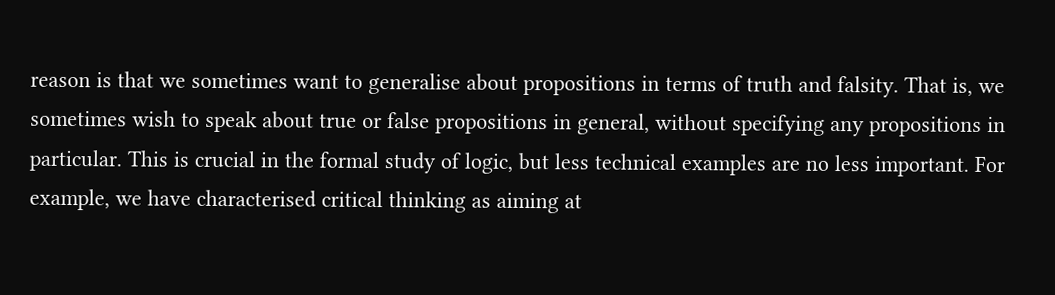reason is that we sometimes want to generalise about propositions in terms of truth and falsity. That is, we sometimes wish to speak about true or false propositions in general, without specifying any propositions in particular. This is crucial in the formal study of logic, but less technical examples are no less important. For example, we have characterised critical thinking as aiming at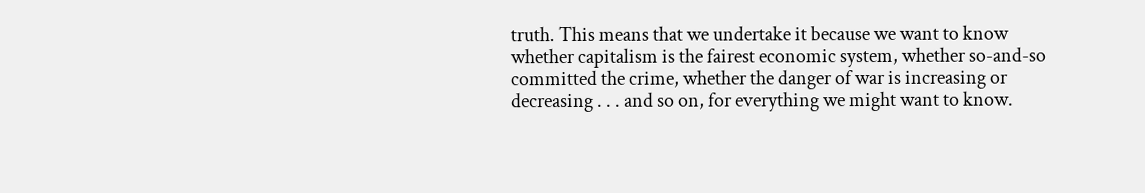truth. This means that we undertake it because we want to know whether capitalism is the fairest economic system, whether so-and-so committed the crime, whether the danger of war is increasing or decreasing . . . and so on, for everything we might want to know.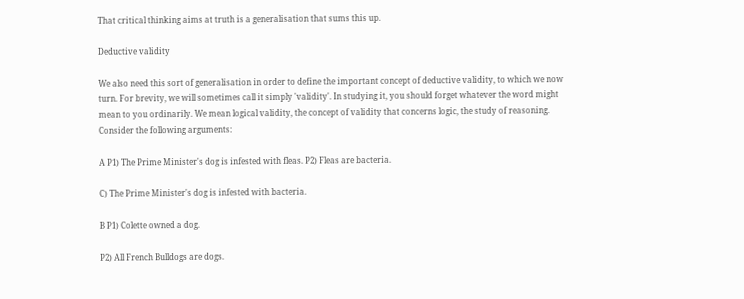That critical thinking aims at truth is a generalisation that sums this up.

Deductive validity

We also need this sort of generalisation in order to define the important concept of deductive validity, to which we now turn. For brevity, we will sometimes call it simply 'validity'. In studying it, you should forget whatever the word might mean to you ordinarily. We mean logical validity, the concept of validity that concerns logic, the study of reasoning. Consider the following arguments:

A P1) The Prime Minister's dog is infested with fleas. P2) Fleas are bacteria.

C) The Prime Minister's dog is infested with bacteria.

B P1) Colette owned a dog.

P2) All French Bulldogs are dogs.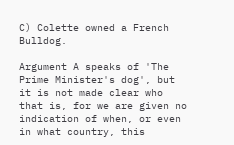C) Colette owned a French Bulldog.

Argument A speaks of 'The Prime Minister's dog', but it is not made clear who that is, for we are given no indication of when, or even in what country, this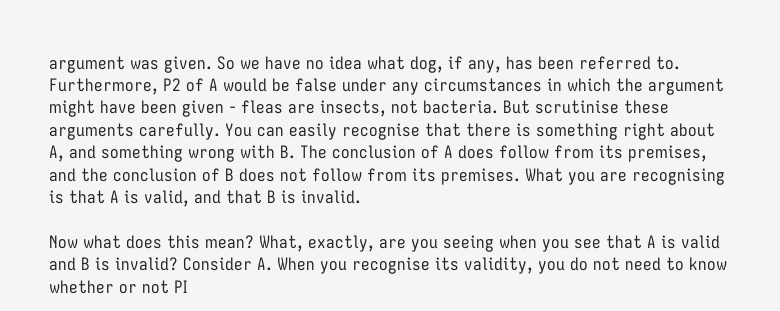argument was given. So we have no idea what dog, if any, has been referred to. Furthermore, P2 of A would be false under any circumstances in which the argument might have been given - fleas are insects, not bacteria. But scrutinise these arguments carefully. You can easily recognise that there is something right about A, and something wrong with B. The conclusion of A does follow from its premises, and the conclusion of B does not follow from its premises. What you are recognising is that A is valid, and that B is invalid.

Now what does this mean? What, exactly, are you seeing when you see that A is valid and B is invalid? Consider A. When you recognise its validity, you do not need to know whether or not PI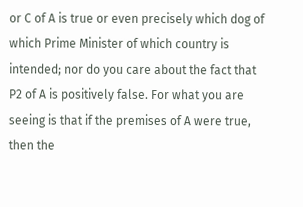or C of A is true or even precisely which dog of which Prime Minister of which country is intended; nor do you care about the fact that P2 of A is positively false. For what you are seeing is that if the premises of A were true, then the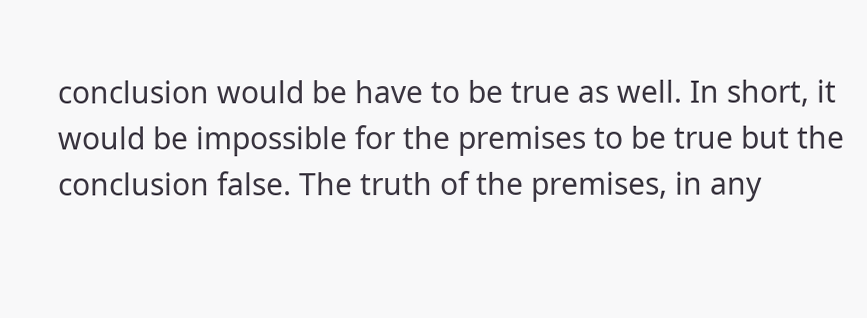conclusion would be have to be true as well. In short, it would be impossible for the premises to be true but the conclusion false. The truth of the premises, in any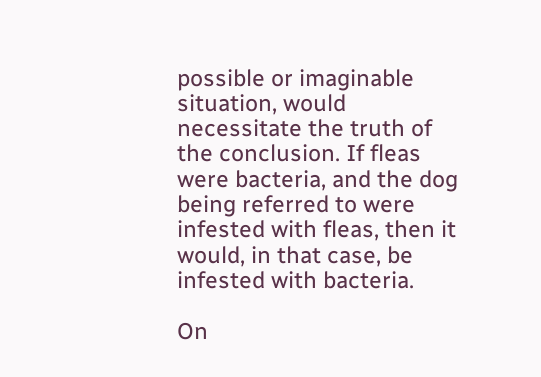possible or imaginable situation, would necessitate the truth of the conclusion. If fleas were bacteria, and the dog being referred to were infested with fleas, then it would, in that case, be infested with bacteria.

On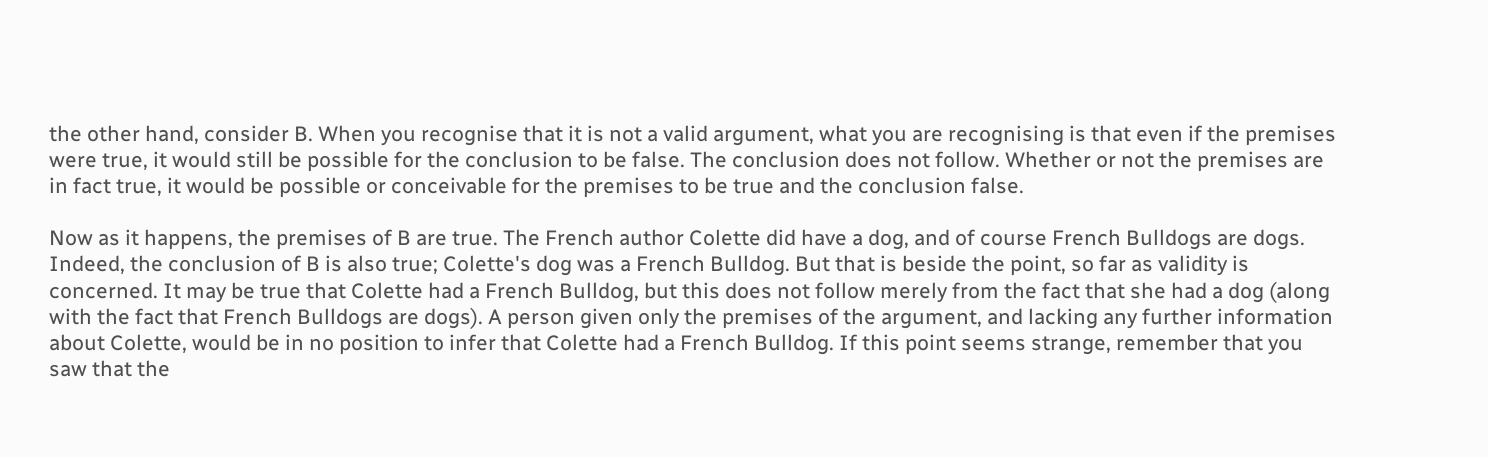the other hand, consider B. When you recognise that it is not a valid argument, what you are recognising is that even if the premises were true, it would still be possible for the conclusion to be false. The conclusion does not follow. Whether or not the premises are in fact true, it would be possible or conceivable for the premises to be true and the conclusion false.

Now as it happens, the premises of B are true. The French author Colette did have a dog, and of course French Bulldogs are dogs. Indeed, the conclusion of B is also true; Colette's dog was a French Bulldog. But that is beside the point, so far as validity is concerned. It may be true that Colette had a French Bulldog, but this does not follow merely from the fact that she had a dog (along with the fact that French Bulldogs are dogs). A person given only the premises of the argument, and lacking any further information about Colette, would be in no position to infer that Colette had a French Bulldog. If this point seems strange, remember that you saw that the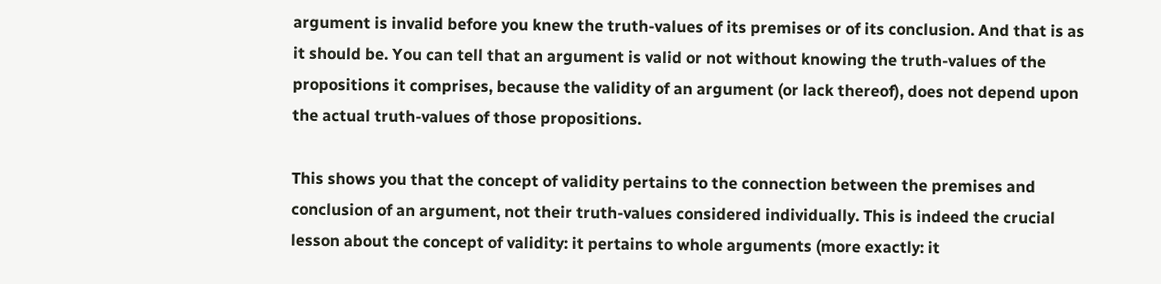argument is invalid before you knew the truth-values of its premises or of its conclusion. And that is as it should be. You can tell that an argument is valid or not without knowing the truth-values of the propositions it comprises, because the validity of an argument (or lack thereof), does not depend upon the actual truth-values of those propositions.

This shows you that the concept of validity pertains to the connection between the premises and conclusion of an argument, not their truth-values considered individually. This is indeed the crucial lesson about the concept of validity: it pertains to whole arguments (more exactly: it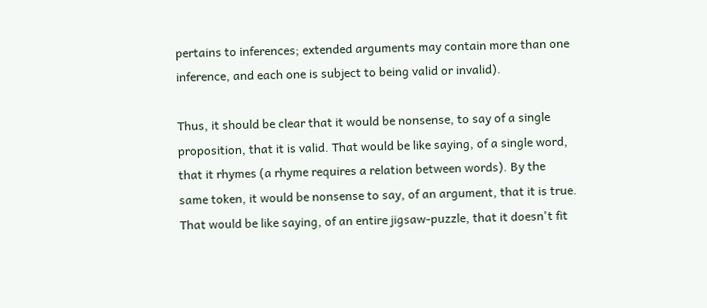pertains to inferences; extended arguments may contain more than one inference, and each one is subject to being valid or invalid).

Thus, it should be clear that it would be nonsense, to say of a single proposition, that it is valid. That would be like saying, of a single word, that it rhymes (a rhyme requires a relation between words). By the same token, it would be nonsense to say, of an argument, that it is true. That would be like saying, of an entire jigsaw-puzzle, that it doesn't fit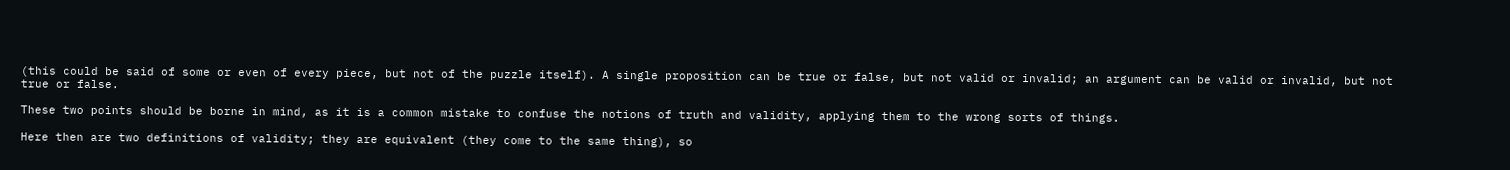(this could be said of some or even of every piece, but not of the puzzle itself). A single proposition can be true or false, but not valid or invalid; an argument can be valid or invalid, but not true or false.

These two points should be borne in mind, as it is a common mistake to confuse the notions of truth and validity, applying them to the wrong sorts of things.

Here then are two definitions of validity; they are equivalent (they come to the same thing), so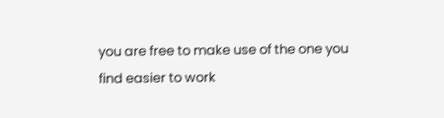you are free to make use of the one you find easier to work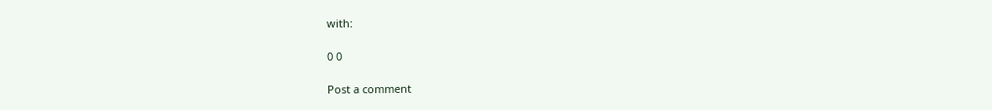with:

0 0

Post a comment